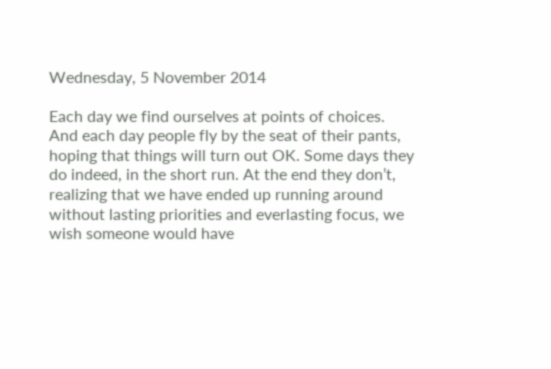Wednesday, 5 November 2014

Each day we find ourselves at points of choices. And each day people fly by the seat of their pants, hoping that things will turn out OK. Some days they do indeed, in the short run. At the end they don’t, realizing that we have ended up running around without lasting priorities and everlasting focus, we wish someone would have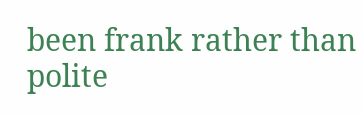been frank rather than polite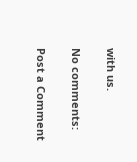with us.

No comments:

Post a Comment